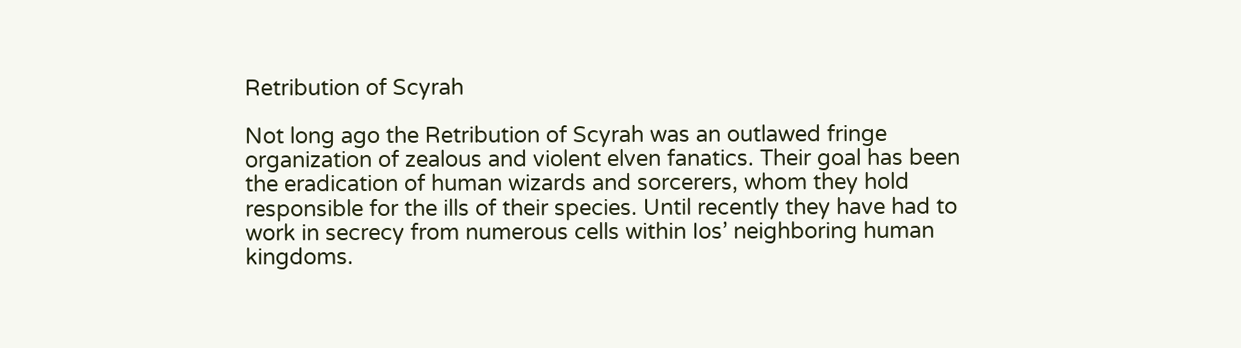Retribution of Scyrah

Not long ago the Retribution of Scyrah was an outlawed fringe organization of zealous and violent elven fanatics. Their goal has been the eradication of human wizards and sorcerers, whom they hold responsible for the ills of their species. Until recently they have had to work in secrecy from numerous cells within Ios’ neighboring human kingdoms.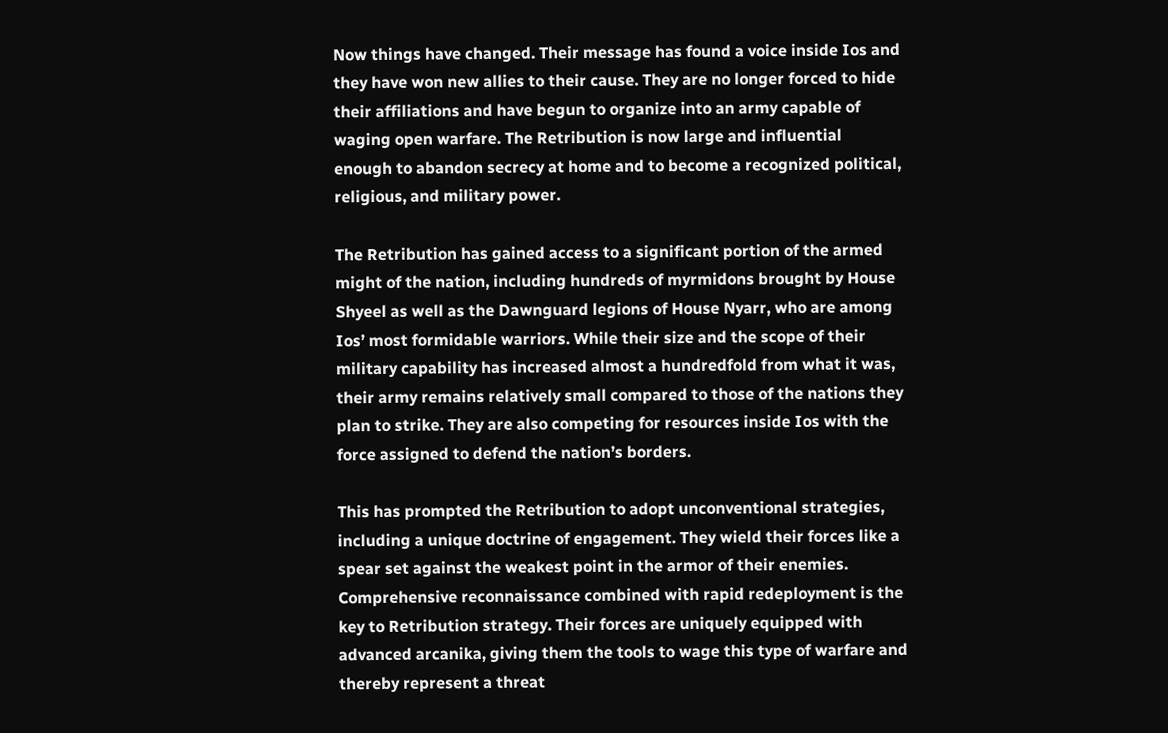Now things have changed. Their message has found a voice inside Ios and they have won new allies to their cause. They are no longer forced to hide their affiliations and have begun to organize into an army capable of waging open warfare. The Retribution is now large and influential enough to abandon secrecy at home and to become a recognized political, religious, and military power.

The Retribution has gained access to a significant portion of the armed might of the nation, including hundreds of myrmidons brought by House Shyeel as well as the Dawnguard legions of House Nyarr, who are among Ios’ most formidable warriors. While their size and the scope of their military capability has increased almost a hundredfold from what it was, their army remains relatively small compared to those of the nations they plan to strike. They are also competing for resources inside Ios with the force assigned to defend the nation’s borders.

This has prompted the Retribution to adopt unconventional strategies, including a unique doctrine of engagement. They wield their forces like a spear set against the weakest point in the armor of their enemies. Comprehensive reconnaissance combined with rapid redeployment is the key to Retribution strategy. Their forces are uniquely equipped with advanced arcanika, giving them the tools to wage this type of warfare and thereby represent a threat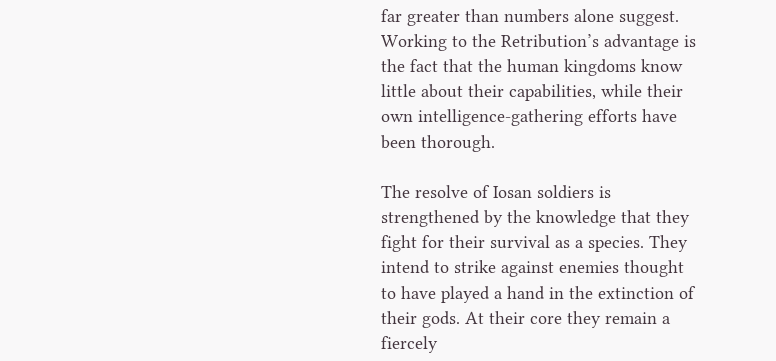far greater than numbers alone suggest. Working to the Retribution’s advantage is the fact that the human kingdoms know little about their capabilities, while their own intelligence-gathering efforts have been thorough.

The resolve of Iosan soldiers is strengthened by the knowledge that they fight for their survival as a species. They intend to strike against enemies thought to have played a hand in the extinction of their gods. At their core they remain a fiercely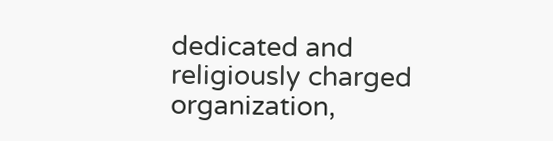dedicated and religiously charged organization,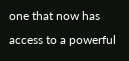one that now has access to a powerful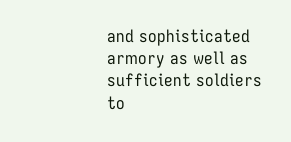and sophisticated armory as well as sufficient soldiers to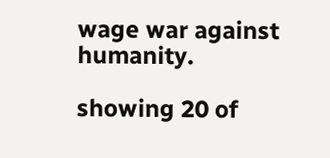wage war against humanity.

showing 20 of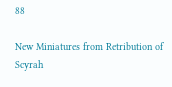88

New Miniatures from Retribution of Scyrah